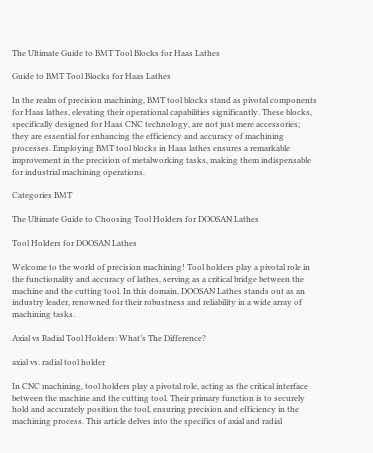The Ultimate Guide to BMT Tool Blocks for Haas Lathes

Guide to BMT Tool Blocks for Haas Lathes

In the realm of precision machining, BMT tool blocks stand as pivotal components for Haas lathes, elevating their operational capabilities significantly. These blocks, specifically designed for Haas CNC technology, are not just mere accessories; they are essential for enhancing the efficiency and accuracy of machining processes. Employing BMT tool blocks in Haas lathes ensures a remarkable improvement in the precision of metalworking tasks, making them indispensable for industrial machining operations.

Categories BMT

The Ultimate Guide to Choosing Tool Holders for DOOSAN Lathes

Tool Holders for DOOSAN Lathes

Welcome to the world of precision machining! Tool holders play a pivotal role in the functionality and accuracy of lathes, serving as a critical bridge between the machine and the cutting tool. In this domain, DOOSAN Lathes stands out as an industry leader, renowned for their robustness and reliability in a wide array of machining tasks.

Axial vs Radial Tool Holders: What’s The Difference?

axial vs. radial tool holder

In CNC machining, tool holders play a pivotal role, acting as the critical interface between the machine and the cutting tool. Their primary function is to securely hold and accurately position the tool, ensuring precision and efficiency in the machining process. This article delves into the specifics of axial and radial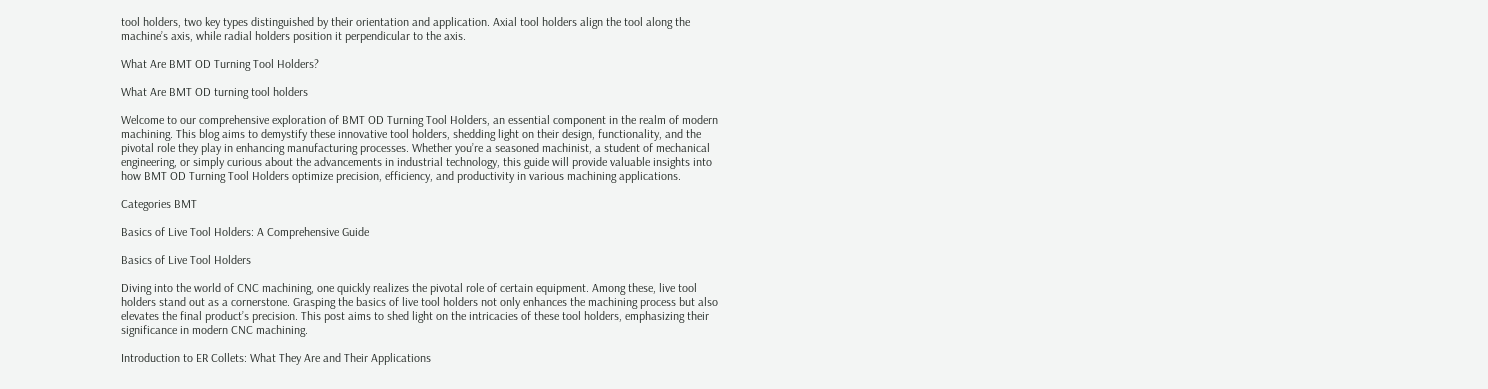tool holders, two key types distinguished by their orientation and application. Axial tool holders align the tool along the machine’s axis, while radial holders position it perpendicular to the axis.

What Are BMT OD Turning Tool Holders?

What Are BMT OD turning tool holders

Welcome to our comprehensive exploration of BMT OD Turning Tool Holders, an essential component in the realm of modern machining. This blog aims to demystify these innovative tool holders, shedding light on their design, functionality, and the pivotal role they play in enhancing manufacturing processes. Whether you’re a seasoned machinist, a student of mechanical engineering, or simply curious about the advancements in industrial technology, this guide will provide valuable insights into how BMT OD Turning Tool Holders optimize precision, efficiency, and productivity in various machining applications.

Categories BMT

Basics of Live Tool Holders: A Comprehensive Guide

Basics of Live Tool Holders

Diving into the world of CNC machining, one quickly realizes the pivotal role of certain equipment. Among these, live tool holders stand out as a cornerstone. Grasping the basics of live tool holders not only enhances the machining process but also elevates the final product’s precision. This post aims to shed light on the intricacies of these tool holders, emphasizing their significance in modern CNC machining.

Introduction to ER Collets: What They Are and Their Applications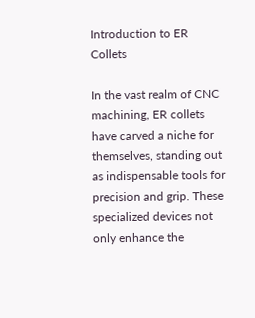Introduction to ER Collets

In the vast realm of CNC machining, ER collets have carved a niche for themselves, standing out as indispensable tools for precision and grip. These specialized devices not only enhance the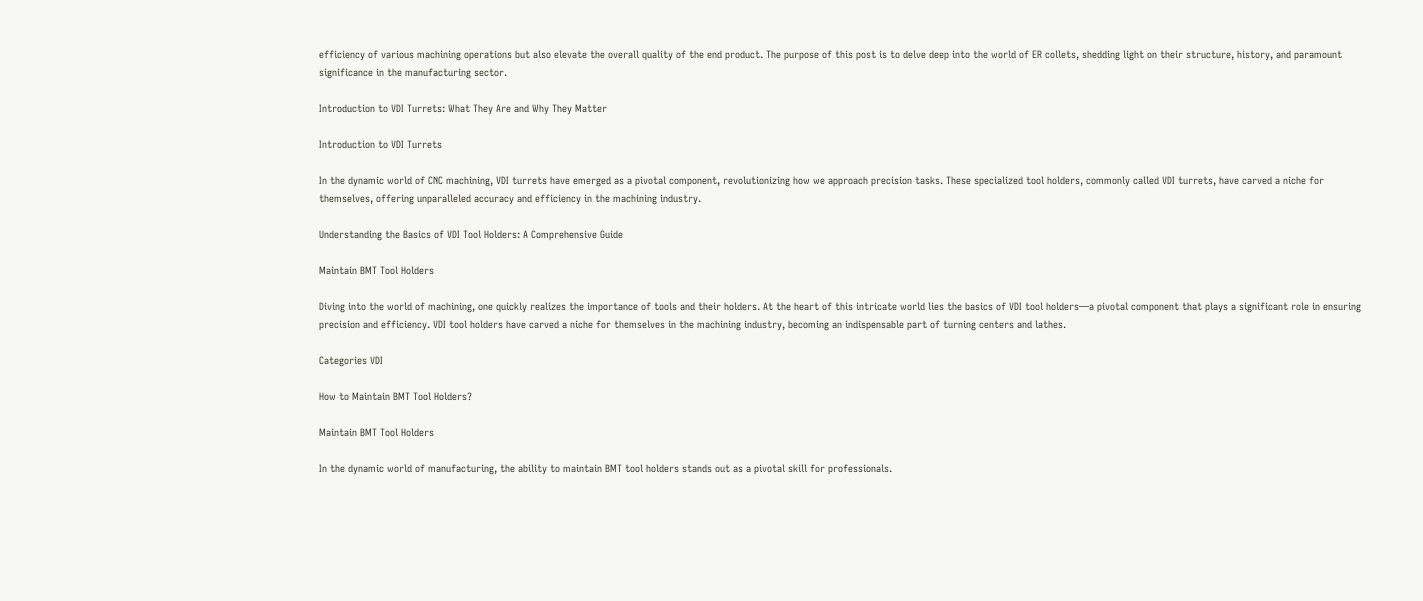efficiency of various machining operations but also elevate the overall quality of the end product. The purpose of this post is to delve deep into the world of ER collets, shedding light on their structure, history, and paramount significance in the manufacturing sector.

Introduction to VDI Turrets: What They Are and Why They Matter

Introduction to VDI Turrets

In the dynamic world of CNC machining, VDI turrets have emerged as a pivotal component, revolutionizing how we approach precision tasks. These specialized tool holders, commonly called VDI turrets, have carved a niche for themselves, offering unparalleled accuracy and efficiency in the machining industry.

Understanding the Basics of VDI Tool Holders: A Comprehensive Guide

Maintain BMT Tool Holders

Diving into the world of machining, one quickly realizes the importance of tools and their holders. At the heart of this intricate world lies the basics of VDI tool holders—a pivotal component that plays a significant role in ensuring precision and efficiency. VDI tool holders have carved a niche for themselves in the machining industry, becoming an indispensable part of turning centers and lathes.

Categories VDI

How to Maintain BMT Tool Holders?

Maintain BMT Tool Holders

In the dynamic world of manufacturing, the ability to maintain BMT tool holders stands out as a pivotal skill for professionals.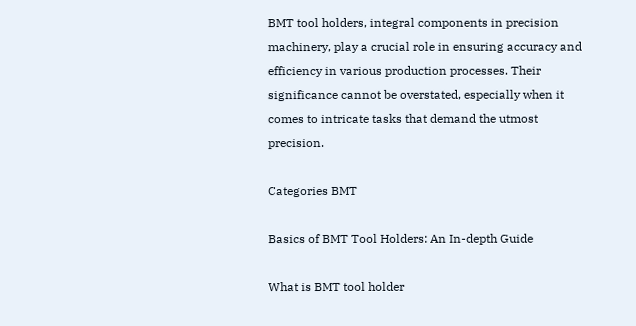BMT tool holders, integral components in precision machinery, play a crucial role in ensuring accuracy and efficiency in various production processes. Their significance cannot be overstated, especially when it comes to intricate tasks that demand the utmost precision.

Categories BMT

Basics of BMT Tool Holders: An In-depth Guide

What is BMT tool holder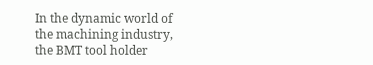In the dynamic world of the machining industry, the BMT tool holder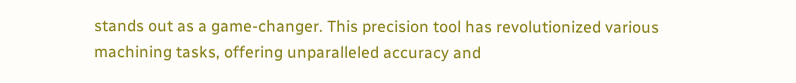stands out as a game-changer. This precision tool has revolutionized various machining tasks, offering unparalleled accuracy and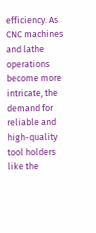efficiency. As CNC machines and lathe operations become more intricate, the demand for reliable and high-quality tool holders like the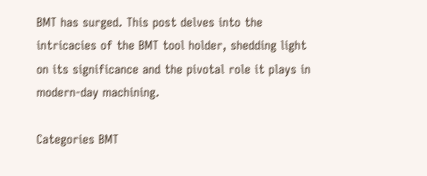BMT has surged. This post delves into the intricacies of the BMT tool holder, shedding light on its significance and the pivotal role it plays in modern-day machining.

Categories BMT